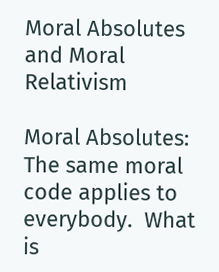Moral Absolutes and Moral Relativism

Moral Absolutes:  The same moral code applies to everybody.  What is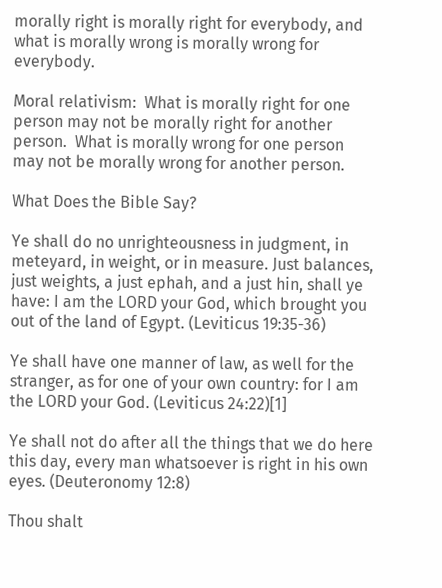morally right is morally right for everybody, and what is morally wrong is morally wrong for everybody.

Moral relativism:  What is morally right for one person may not be morally right for another person.  What is morally wrong for one person may not be morally wrong for another person.

What Does the Bible Say?

Ye shall do no unrighteousness in judgment, in meteyard, in weight, or in measure. Just balances, just weights, a just ephah, and a just hin, shall ye have: I am the LORD your God, which brought you out of the land of Egypt. (Leviticus 19:35-36)

Ye shall have one manner of law, as well for the stranger, as for one of your own country: for I am the LORD your God. (Leviticus 24:22)[1]

Ye shall not do after all the things that we do here this day, every man whatsoever is right in his own eyes. (Deuteronomy 12:8)

Thou shalt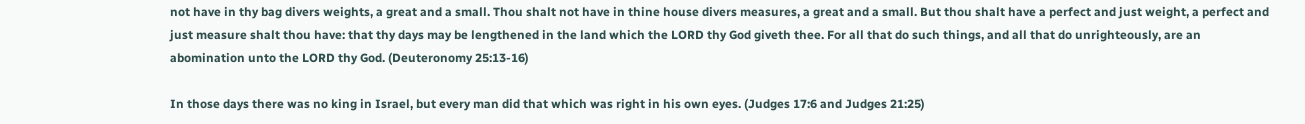not have in thy bag divers weights, a great and a small. Thou shalt not have in thine house divers measures, a great and a small. But thou shalt have a perfect and just weight, a perfect and just measure shalt thou have: that thy days may be lengthened in the land which the LORD thy God giveth thee. For all that do such things, and all that do unrighteously, are an abomination unto the LORD thy God. (Deuteronomy 25:13-16)

In those days there was no king in Israel, but every man did that which was right in his own eyes. (Judges 17:6 and Judges 21:25)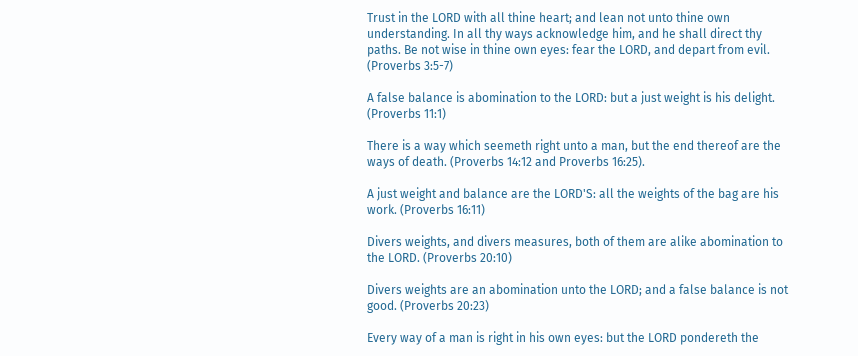Trust in the LORD with all thine heart; and lean not unto thine own understanding. In all thy ways acknowledge him, and he shall direct thy paths. Be not wise in thine own eyes: fear the LORD, and depart from evil. (Proverbs 3:5-7)

A false balance is abomination to the LORD: but a just weight is his delight. (Proverbs 11:1)

There is a way which seemeth right unto a man, but the end thereof are the ways of death. (Proverbs 14:12 and Proverbs 16:25).

A just weight and balance are the LORD'S: all the weights of the bag are his work. (Proverbs 16:11)

Divers weights, and divers measures, both of them are alike abomination to the LORD. (Proverbs 20:10)

Divers weights are an abomination unto the LORD; and a false balance is not good. (Proverbs 20:23)

Every way of a man is right in his own eyes: but the LORD pondereth the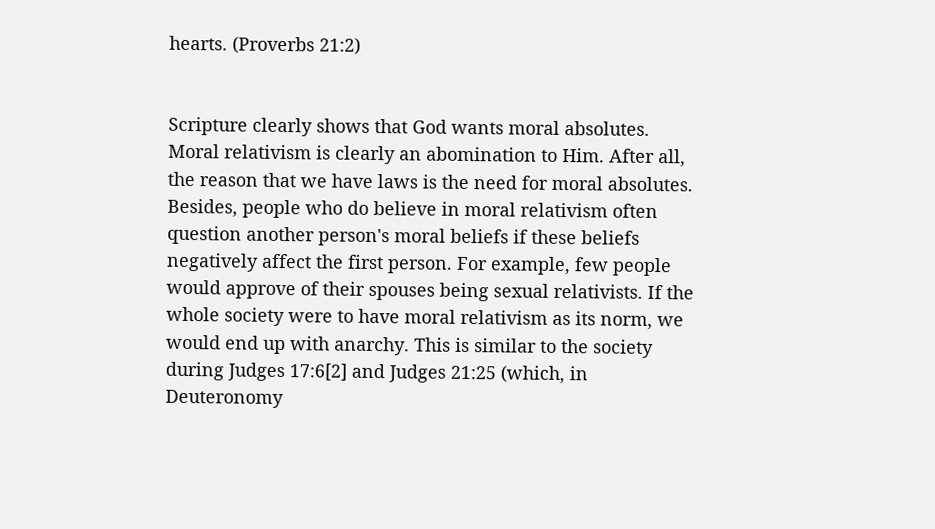hearts. (Proverbs 21:2)


Scripture clearly shows that God wants moral absolutes. Moral relativism is clearly an abomination to Him. After all, the reason that we have laws is the need for moral absolutes. Besides, people who do believe in moral relativism often question another person's moral beliefs if these beliefs negatively affect the first person. For example, few people would approve of their spouses being sexual relativists. If the whole society were to have moral relativism as its norm, we would end up with anarchy. This is similar to the society during Judges 17:6[2] and Judges 21:25 (which, in Deuteronomy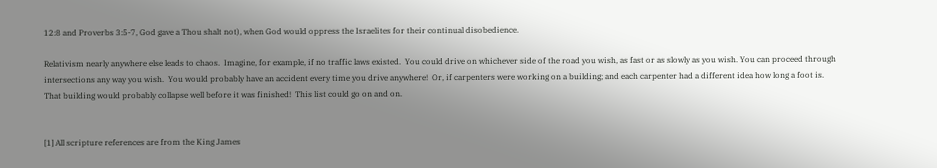12:8 and Proverbs 3:5-7, God gave a Thou shalt not), when God would oppress the Israelites for their continual disobedience.

Relativism nearly anywhere else leads to chaos.  Imagine, for example, if no traffic laws existed.  You could drive on whichever side of the road you wish, as fast or as slowly as you wish. You can proceed through intersections any way you wish.  You would probably have an accident every time you drive anywhere!  Or, if carpenters were working on a building; and each carpenter had a different idea how long a foot is.  That building would probably collapse well before it was finished!  This list could go on and on.


[1] All scripture references are from the King James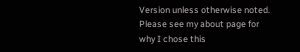Version unless otherwise noted. Please see my about page for why I chose this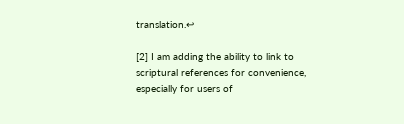translation.↩

[2] I am adding the ability to link to scriptural references for convenience, especially for users of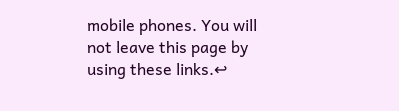mobile phones. You will not leave this page by using these links.↩